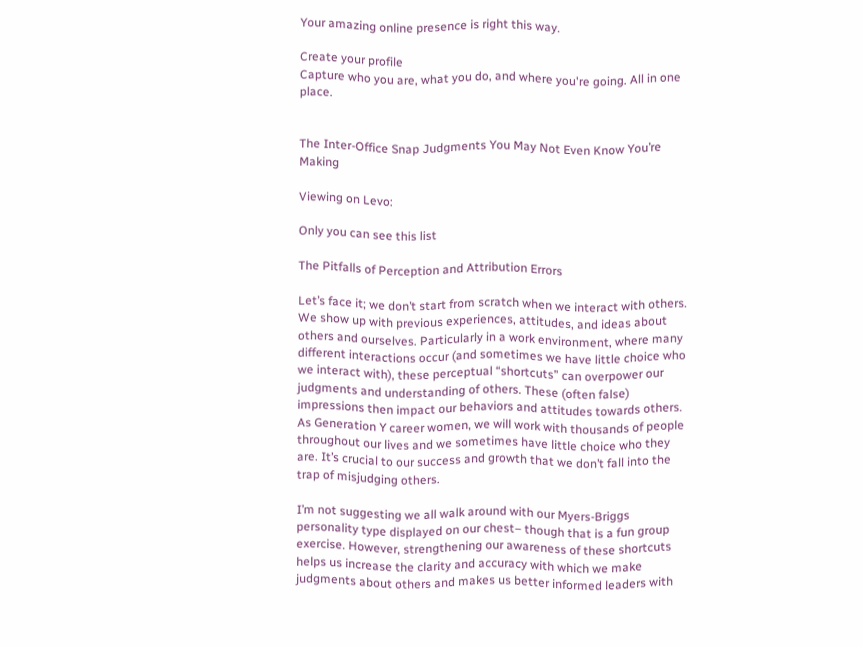Your amazing online presence is right this way.

Create your profile
Capture who you are, what you do, and where you're going. All in one place.


The Inter-Office Snap Judgments You May Not Even Know You’re Making

Viewing on Levo:

Only you can see this list

The Pitfalls of Perception and Attribution Errors

Let’s face it; we don’t start from scratch when we interact with others. We show up with previous experiences, attitudes, and ideas about others and ourselves. Particularly in a work environment, where many different interactions occur (and sometimes we have little choice who we interact with), these perceptual “shortcuts” can overpower our judgments and understanding of others. These (often false) impressions then impact our behaviors and attitudes towards others. As Generation Y career women, we will work with thousands of people throughout our lives and we sometimes have little choice who they are. It’s crucial to our success and growth that we don’t fall into the trap of misjudging others.

I’m not suggesting we all walk around with our Myers-Briggs personality type displayed on our chest– though that is a fun group exercise. However, strengthening our awareness of these shortcuts helps us increase the clarity and accuracy with which we make judgments about others and makes us better informed leaders with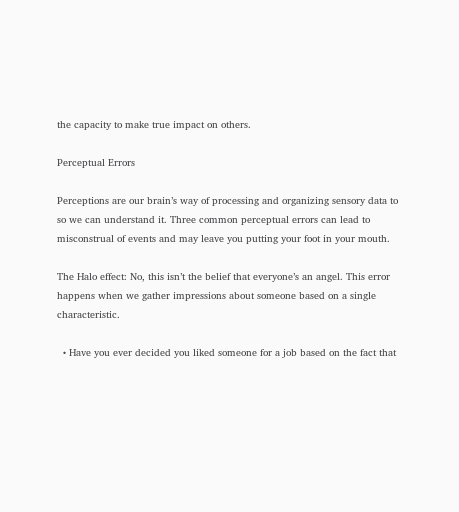the capacity to make true impact on others.

Perceptual Errors

Perceptions are our brain’s way of processing and organizing sensory data to so we can understand it. Three common perceptual errors can lead to misconstrual of events and may leave you putting your foot in your mouth.

The Halo effect: No, this isn’t the belief that everyone’s an angel. This error happens when we gather impressions about someone based on a single characteristic.

  • Have you ever decided you liked someone for a job based on the fact that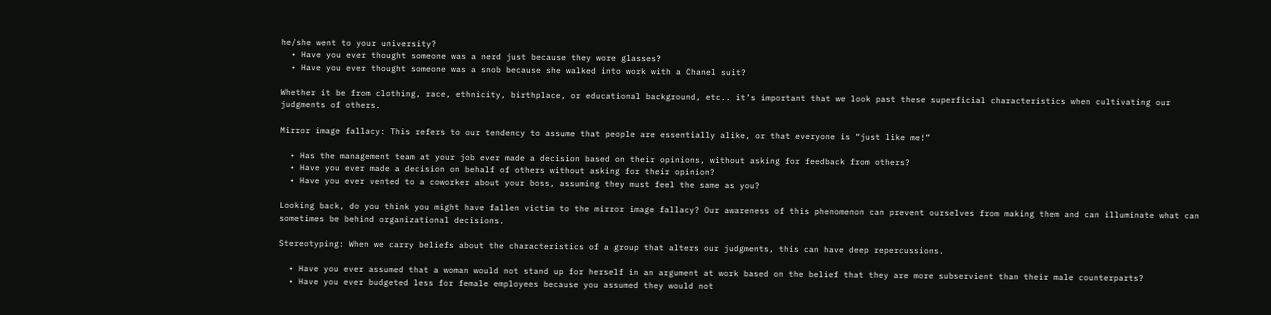he/she went to your university?
  • Have you ever thought someone was a nerd just because they wore glasses?
  • Have you ever thought someone was a snob because she walked into work with a Chanel suit?

Whether it be from clothing, race, ethnicity, birthplace, or educational background, etc.. it’s important that we look past these superficial characteristics when cultivating our judgments of others.

Mirror image fallacy: This refers to our tendency to assume that people are essentially alike, or that everyone is “just like me!”

  • Has the management team at your job ever made a decision based on their opinions, without asking for feedback from others?
  • Have you ever made a decision on behalf of others without asking for their opinion?
  • Have you ever vented to a coworker about your boss, assuming they must feel the same as you?

Looking back, do you think you might have fallen victim to the mirror image fallacy? Our awareness of this phenomenon can prevent ourselves from making them and can illuminate what can sometimes be behind organizational decisions.

Stereotyping: When we carry beliefs about the characteristics of a group that alters our judgments, this can have deep repercussions.

  • Have you ever assumed that a woman would not stand up for herself in an argument at work based on the belief that they are more subservient than their male counterparts?
  • Have you ever budgeted less for female employees because you assumed they would not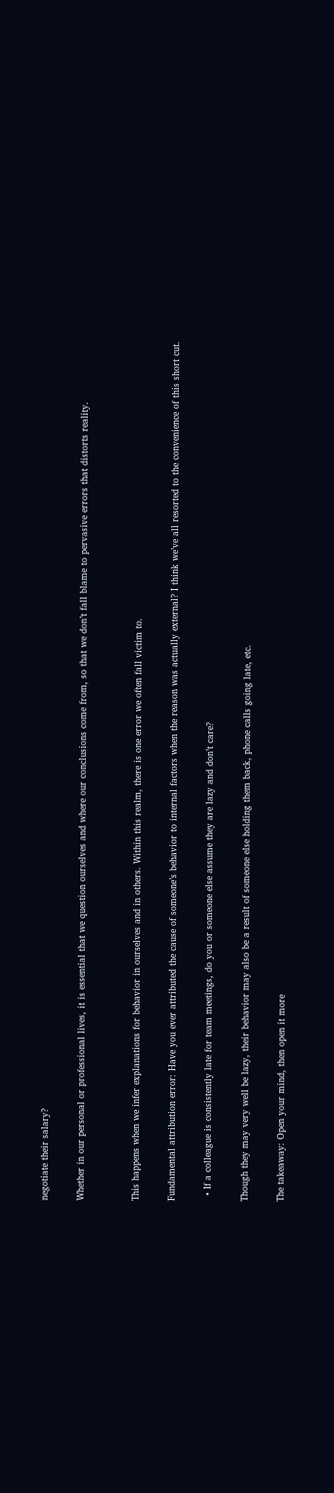negotiate their salary?

Whether in our personal or professional lives, it is essential that we question ourselves and where our conclusions come from, so that we don’t fall blame to pervasive errors that distorts reality.


This happens when we infer explanations for behavior in ourselves and in others. Within this realm, there is one error we often fall victim to.

Fundamental attribution error: Have you ever attributed the cause of someone’s behavior to internal factors when the reason was actually external? I think we’ve all resorted to the convenience of this short cut.

  • If a colleague is consistently late for team meetings, do you or someone else assume they are lazy and don’t care?

Though they may very well be lazy, their behavior may also be a result of someone else holding them back, phone calls going late, etc.

The takeaway: Open your mind, then open it more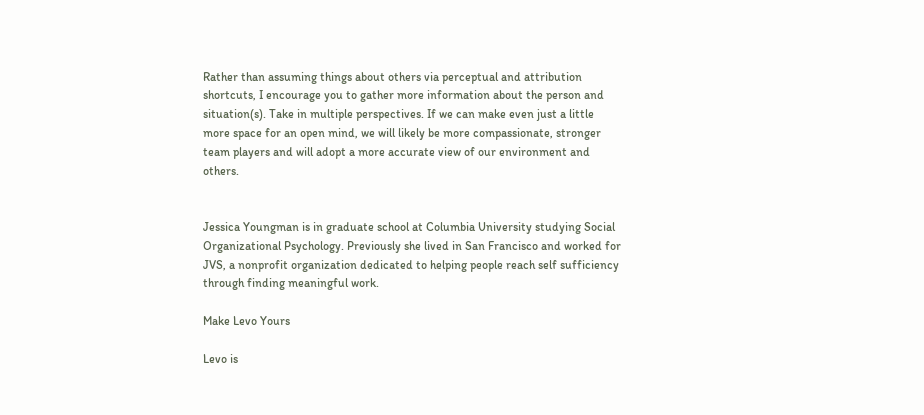Rather than assuming things about others via perceptual and attribution shortcuts, I encourage you to gather more information about the person and situation(s). Take in multiple perspectives. If we can make even just a little more space for an open mind, we will likely be more compassionate, stronger team players and will adopt a more accurate view of our environment and others.


Jessica Youngman is in graduate school at Columbia University studying Social Organizational Psychology. Previously she lived in San Francisco and worked for JVS, a nonprofit organization dedicated to helping people reach self sufficiency through finding meaningful work.

Make Levo Yours

Levo is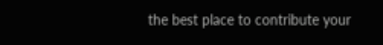the best place to contribute your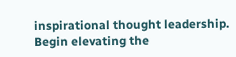inspirational thought leadership. Begin elevating the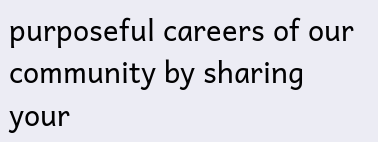purposeful careers of our community by sharing your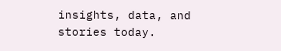insights, data, and stories today.